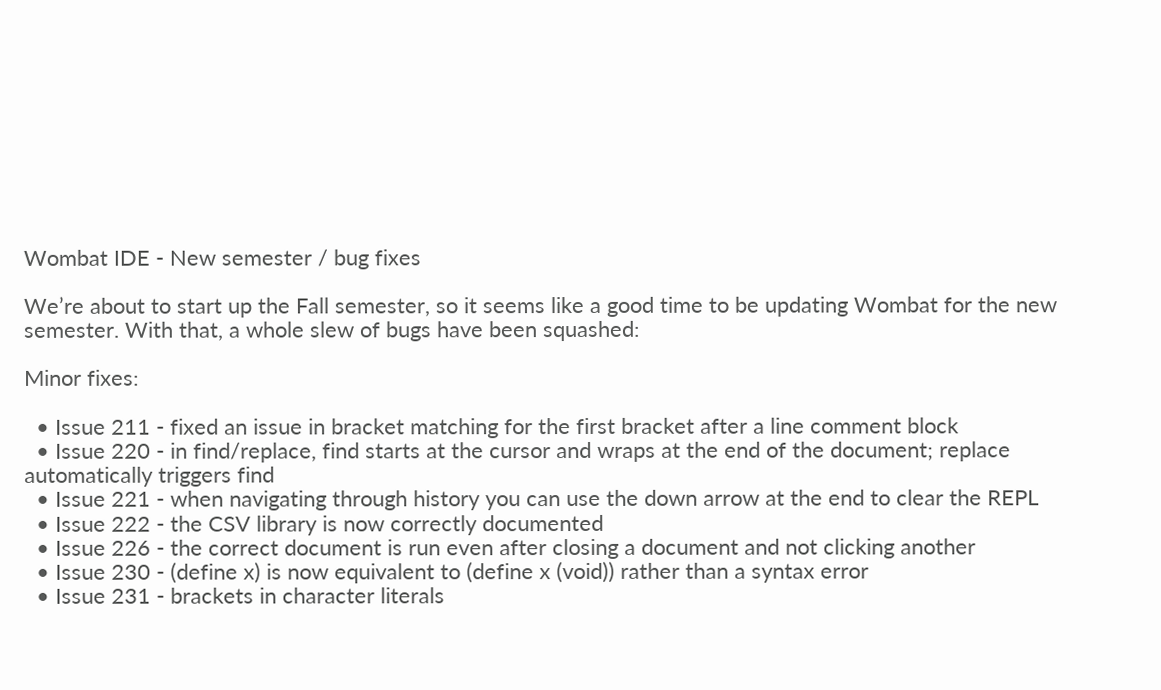Wombat IDE - New semester / bug fixes

We’re about to start up the Fall semester, so it seems like a good time to be updating Wombat for the new semester. With that, a whole slew of bugs have been squashed:

Minor fixes:

  • Issue 211 - fixed an issue in bracket matching for the first bracket after a line comment block
  • Issue 220 - in find/replace, find starts at the cursor and wraps at the end of the document; replace automatically triggers find
  • Issue 221 - when navigating through history you can use the down arrow at the end to clear the REPL
  • Issue 222 - the CSV library is now correctly documented
  • Issue 226 - the correct document is run even after closing a document and not clicking another
  • Issue 230 - (define x) is now equivalent to (define x (void)) rather than a syntax error
  • Issue 231 - brackets in character literals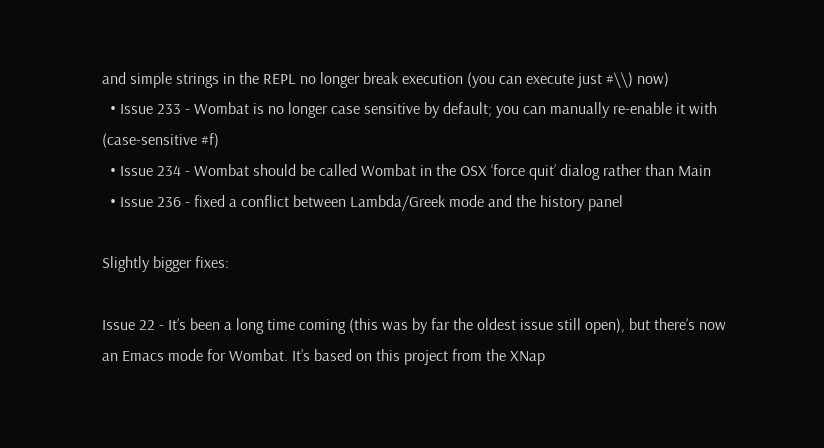and simple strings in the REPL no longer break execution (you can execute just #\\) now)
  • Issue 233 - Wombat is no longer case sensitive by default; you can manually re-enable it with (case-sensitive #f)
  • Issue 234 - Wombat should be called Wombat in the OSX ‘force quit’ dialog rather than Main
  • Issue 236 - fixed a conflict between Lambda/Greek mode and the history panel

Slightly bigger fixes:

Issue 22 - It’s been a long time coming (this was by far the oldest issue still open), but there’s now an Emacs mode for Wombat. It’s based on this project from the XNap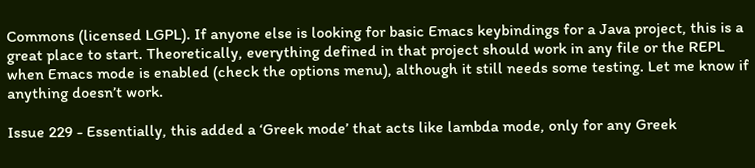Commons (licensed LGPL). If anyone else is looking for basic Emacs keybindings for a Java project, this is a great place to start. Theoretically, everything defined in that project should work in any file or the REPL when Emacs mode is enabled (check the options menu), although it still needs some testing. Let me know if anything doesn’t work.

Issue 229 - Essentially, this added a ‘Greek mode’ that acts like lambda mode, only for any Greek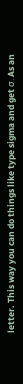letter. This way you can do things like type sigma and get σ. As an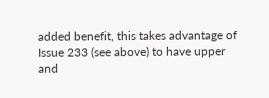added benefit, this takes advantage of Issue 233 (see above) to have upper and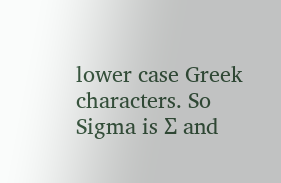lower case Greek characters. So Sigma is Σ and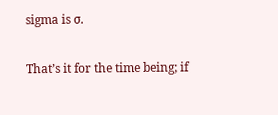sigma is σ.

That’s it for the time being; if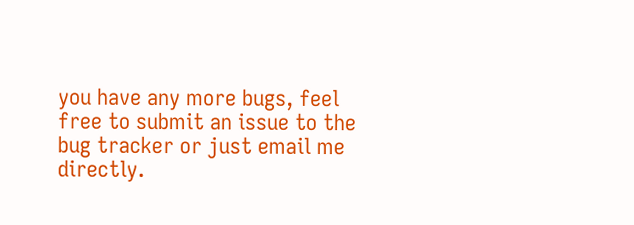you have any more bugs, feel free to submit an issue to the bug tracker or just email me directly.